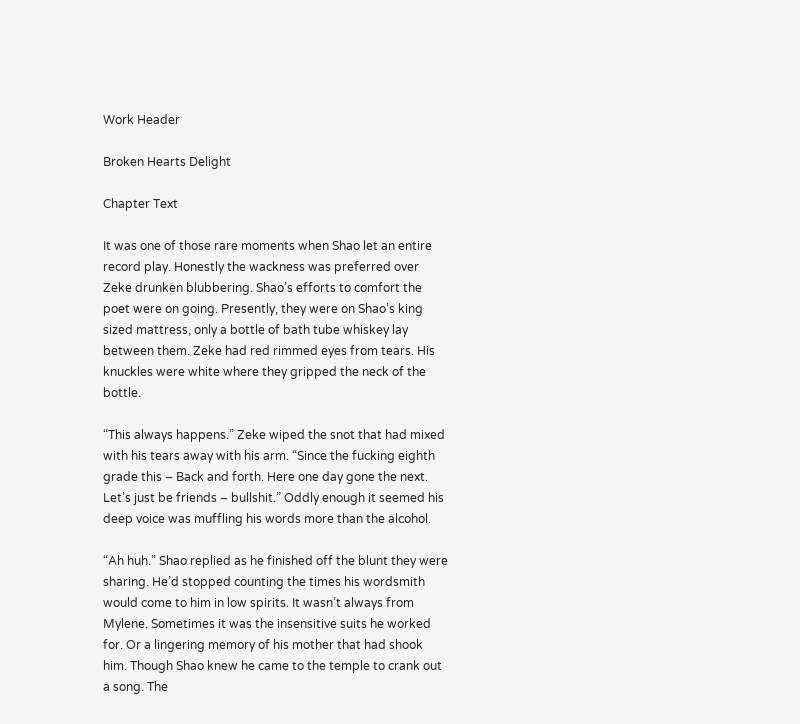Work Header

Broken Hearts Delight

Chapter Text

It was one of those rare moments when Shao let an entire record play. Honestly the wackness was preferred over Zeke drunken blubbering. Shao’s efforts to comfort the poet were on going. Presently, they were on Shao’s king sized mattress, only a bottle of bath tube whiskey lay between them. Zeke had red rimmed eyes from tears. His knuckles were white where they gripped the neck of the bottle.

“This always happens.” Zeke wiped the snot that had mixed with his tears away with his arm. “Since the fucking eighth grade this – Back and forth. Here one day gone the next. Let’s just be friends – bullshit.” Oddly enough it seemed his deep voice was muffling his words more than the alcohol.

“Ah huh.” Shao replied as he finished off the blunt they were sharing. He’d stopped counting the times his wordsmith would come to him in low spirits. It wasn’t always from Mylene. Sometimes it was the insensitive suits he worked for. Or a lingering memory of his mother that had shook him. Though Shao knew he came to the temple to crank out a song. The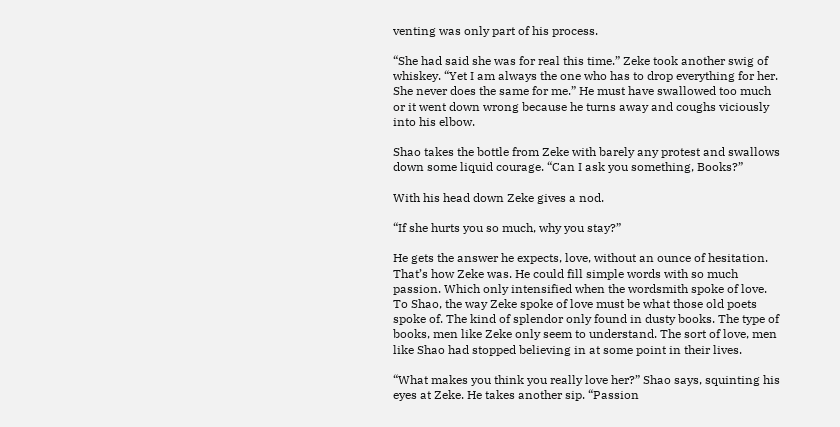venting was only part of his process.

“She had said she was for real this time.” Zeke took another swig of whiskey. “Yet I am always the one who has to drop everything for her. She never does the same for me.” He must have swallowed too much or it went down wrong because he turns away and coughs viciously into his elbow.

Shao takes the bottle from Zeke with barely any protest and swallows down some liquid courage. “Can I ask you something, Books?”

With his head down Zeke gives a nod.

“If she hurts you so much, why you stay?”

He gets the answer he expects, love, without an ounce of hesitation. That’s how Zeke was. He could fill simple words with so much passion. Which only intensified when the wordsmith spoke of love. To Shao, the way Zeke spoke of love must be what those old poets spoke of. The kind of splendor only found in dusty books. The type of books, men like Zeke only seem to understand. The sort of love, men like Shao had stopped believing in at some point in their lives.

“What makes you think you really love her?” Shao says, squinting his eyes at Zeke. He takes another sip. “Passion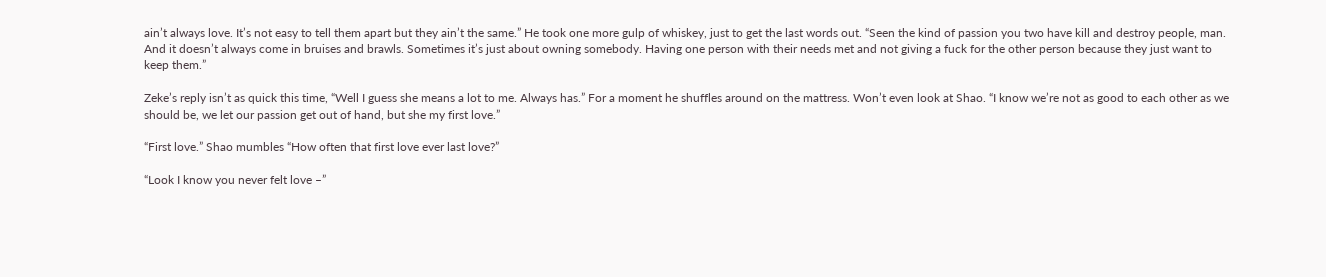ain’t always love. It’s not easy to tell them apart but they ain’t the same.” He took one more gulp of whiskey, just to get the last words out. “Seen the kind of passion you two have kill and destroy people, man. And it doesn’t always come in bruises and brawls. Sometimes it’s just about owning somebody. Having one person with their needs met and not giving a fuck for the other person because they just want to keep them.”

Zeke’s reply isn’t as quick this time, “Well I guess she means a lot to me. Always has.” For a moment he shuffles around on the mattress. Won’t even look at Shao. “I know we’re not as good to each other as we should be, we let our passion get out of hand, but she my first love.”

“First love.” Shao mumbles “How often that first love ever last love?”

“Look I know you never felt love –”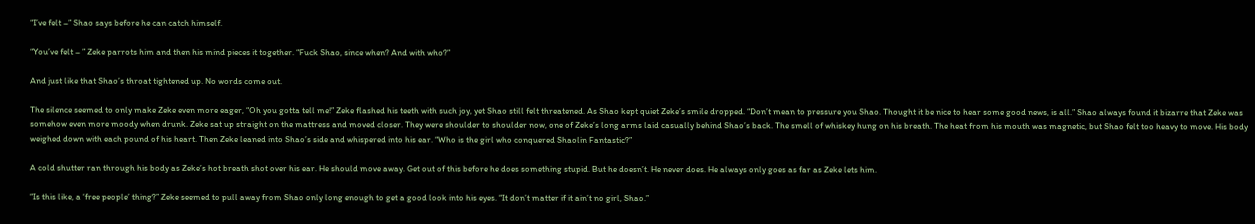“I’ve felt –” Shao says before he can catch himself.

“You’ve felt – ” Zeke parrots him and then his mind pieces it together. “Fuck Shao, since when? And with who?”

And just like that Shao’s throat tightened up. No words come out.

The silence seemed to only make Zeke even more eager, “Oh you gotta tell me!” Zeke flashed his teeth with such joy, yet Shao still felt threatened. As Shao kept quiet Zeke’s smile dropped. “Don’t mean to pressure you Shao. Thought it be nice to hear some good news, is all.” Shao always found it bizarre that Zeke was somehow even more moody when drunk. Zeke sat up straight on the mattress and moved closer. They were shoulder to shoulder now, one of Zeke’s long arms laid casually behind Shao’s back. The smell of whiskey hung on his breath. The heat from his mouth was magnetic, but Shao felt too heavy to move. His body weighed down with each pound of his heart. Then Zeke leaned into Shao’s side and whispered into his ear. “Who is the girl who conquered Shaolin Fantastic?”

A cold shutter ran through his body as Zeke’s hot breath shot over his ear. He should move away. Get out of this before he does something stupid. But he doesn’t. He never does. He always only goes as far as Zeke lets him.

“Is this like, a ‘free people’ thing?” Zeke seemed to pull away from Shao only long enough to get a good look into his eyes. “It don’t matter if it ain’t no girl, Shao.”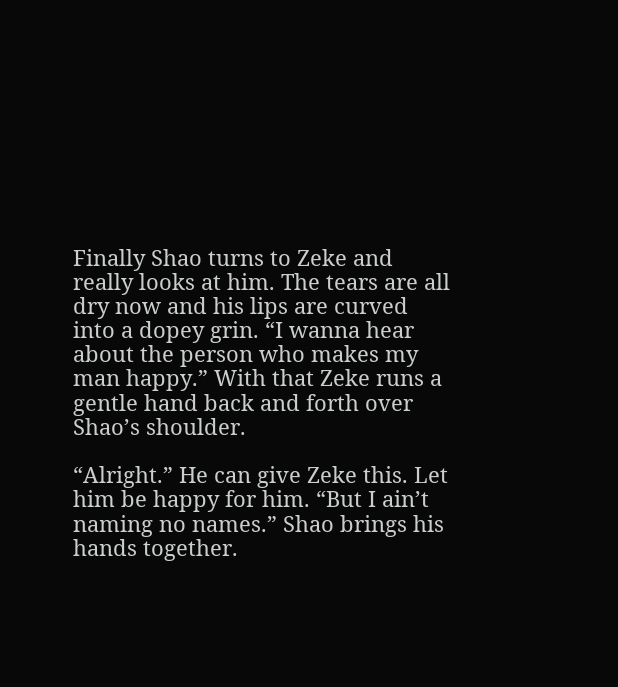Finally Shao turns to Zeke and really looks at him. The tears are all dry now and his lips are curved into a dopey grin. “I wanna hear about the person who makes my man happy.” With that Zeke runs a gentle hand back and forth over Shao’s shoulder.

“Alright.” He can give Zeke this. Let him be happy for him. “But I ain’t naming no names.” Shao brings his hands together.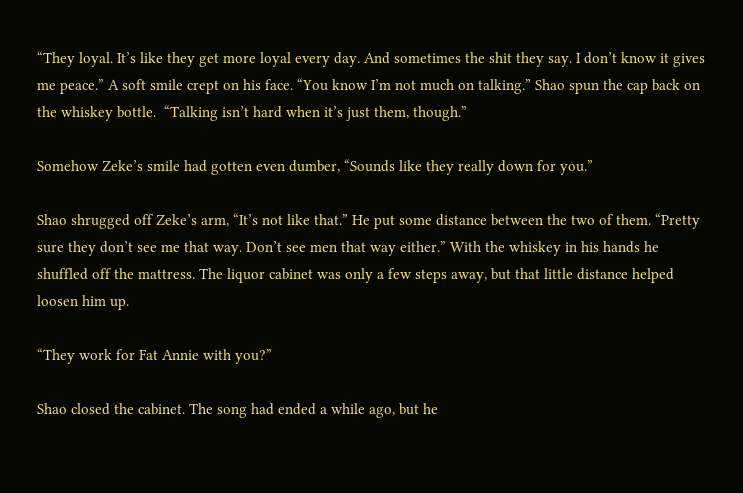“They loyal. It’s like they get more loyal every day. And sometimes the shit they say. I don’t know it gives me peace.” A soft smile crept on his face. “You know I’m not much on talking.” Shao spun the cap back on the whiskey bottle.  “Talking isn’t hard when it’s just them, though.”

Somehow Zeke’s smile had gotten even dumber, “Sounds like they really down for you.”

Shao shrugged off Zeke’s arm, “It’s not like that.” He put some distance between the two of them. “Pretty sure they don’t see me that way. Don’t see men that way either.” With the whiskey in his hands he shuffled off the mattress. The liquor cabinet was only a few steps away, but that little distance helped loosen him up.

“They work for Fat Annie with you?”

Shao closed the cabinet. The song had ended a while ago, but he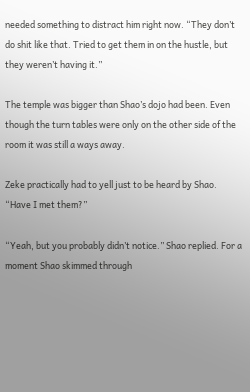needed something to distract him right now. “They don’t do shit like that. Tried to get them in on the hustle, but they weren’t having it.”

The temple was bigger than Shao’s dojo had been. Even though the turn tables were only on the other side of the room it was still a ways away.

Zeke practically had to yell just to be heard by Shao. “Have I met them?”

“Yeah, but you probably didn’t notice.” Shao replied. For a moment Shao skimmed through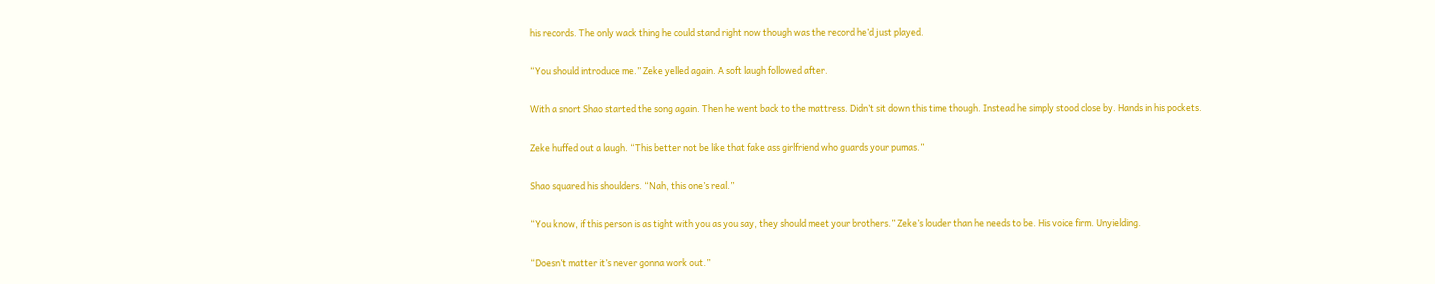his records. The only wack thing he could stand right now though was the record he’d just played.

“You should introduce me.” Zeke yelled again. A soft laugh followed after.

With a snort Shao started the song again. Then he went back to the mattress. Didn’t sit down this time though. Instead he simply stood close by. Hands in his pockets.

Zeke huffed out a laugh. “This better not be like that fake ass girlfriend who guards your pumas.”

Shao squared his shoulders. “Nah, this one’s real.”

“You know, if this person is as tight with you as you say, they should meet your brothers.” Zeke’s louder than he needs to be. His voice firm. Unyielding.

“Doesn’t matter it’s never gonna work out.”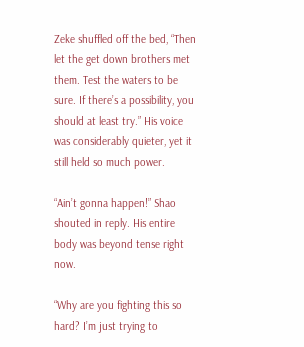Zeke shuffled off the bed, “Then let the get down brothers met them. Test the waters to be sure. If there’s a possibility, you should at least try.” His voice was considerably quieter, yet it still held so much power.

“Ain’t gonna happen!” Shao shouted in reply. His entire body was beyond tense right now.

“Why are you fighting this so hard? I’m just trying to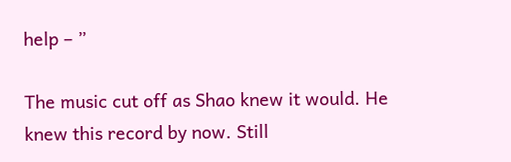help – ”

The music cut off as Shao knew it would. He knew this record by now. Still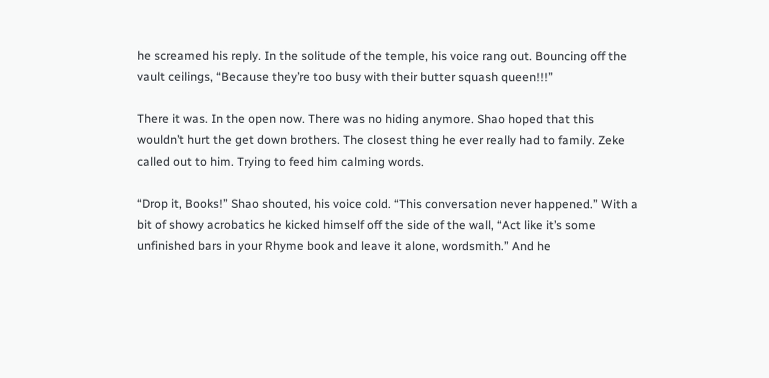he screamed his reply. In the solitude of the temple, his voice rang out. Bouncing off the vault ceilings, “Because they’re too busy with their butter squash queen!!!”

There it was. In the open now. There was no hiding anymore. Shao hoped that this wouldn’t hurt the get down brothers. The closest thing he ever really had to family. Zeke called out to him. Trying to feed him calming words.

“Drop it, Books!” Shao shouted, his voice cold. “This conversation never happened.” With a bit of showy acrobatics he kicked himself off the side of the wall, “Act like it’s some unfinished bars in your Rhyme book and leave it alone, wordsmith.” And he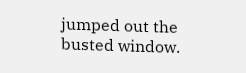jumped out the busted window.